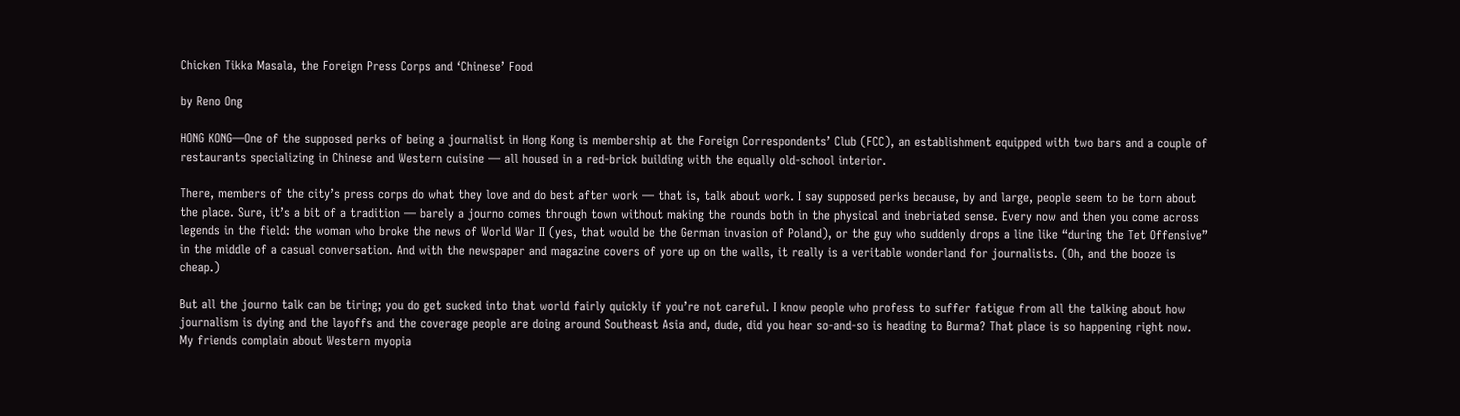Chicken Tikka Masala, the Foreign Press Corps and ‘Chinese’ Food

by Reno Ong

HONG KONG—One of the supposed perks of being a journalist in Hong Kong is membership at the Foreign Correspondents’ Club (FCC), an establishment equipped with two bars and a couple of restaurants specializing in Chinese and Western cuisine — all housed in a red-brick building with the equally old-school interior.

There, members of the city’s press corps do what they love and do best after work — that is, talk about work. I say supposed perks because, by and large, people seem to be torn about the place. Sure, it’s a bit of a tradition — barely a journo comes through town without making the rounds both in the physical and inebriated sense. Every now and then you come across legends in the field: the woman who broke the news of World War II (yes, that would be the German invasion of Poland), or the guy who suddenly drops a line like “during the Tet Offensive” in the middle of a casual conversation. And with the newspaper and magazine covers of yore up on the walls, it really is a veritable wonderland for journalists. (Oh, and the booze is cheap.)

But all the journo talk can be tiring; you do get sucked into that world fairly quickly if you’re not careful. I know people who profess to suffer fatigue from all the talking about how journalism is dying and the layoffs and the coverage people are doing around Southeast Asia and, dude, did you hear so-and-so is heading to Burma? That place is so happening right now. My friends complain about Western myopia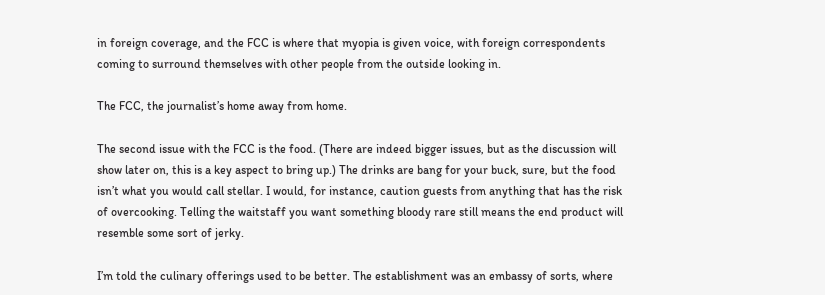in foreign coverage, and the FCC is where that myopia is given voice, with foreign correspondents coming to surround themselves with other people from the outside looking in.

The FCC, the journalist’s home away from home.

The second issue with the FCC is the food. (There are indeed bigger issues, but as the discussion will show later on, this is a key aspect to bring up.) The drinks are bang for your buck, sure, but the food isn’t what you would call stellar. I would, for instance, caution guests from anything that has the risk of overcooking. Telling the waitstaff you want something bloody rare still means the end product will resemble some sort of jerky.

I’m told the culinary offerings used to be better. The establishment was an embassy of sorts, where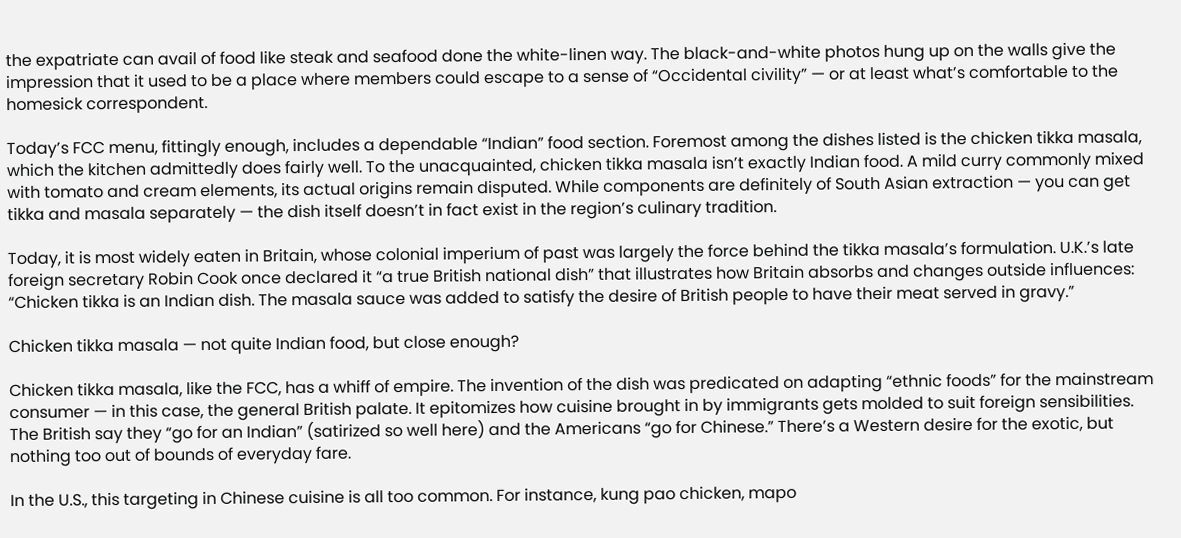the expatriate can avail of food like steak and seafood done the white-linen way. The black-and-white photos hung up on the walls give the impression that it used to be a place where members could escape to a sense of “Occidental civility” — or at least what’s comfortable to the homesick correspondent.

Today’s FCC menu, fittingly enough, includes a dependable “Indian” food section. Foremost among the dishes listed is the chicken tikka masala, which the kitchen admittedly does fairly well. To the unacquainted, chicken tikka masala isn’t exactly Indian food. A mild curry commonly mixed with tomato and cream elements, its actual origins remain disputed. While components are definitely of South Asian extraction — you can get tikka and masala separately — the dish itself doesn’t in fact exist in the region’s culinary tradition.

Today, it is most widely eaten in Britain, whose colonial imperium of past was largely the force behind the tikka masala’s formulation. U.K.’s late foreign secretary Robin Cook once declared it “a true British national dish” that illustrates how Britain absorbs and changes outside influences: “Chicken tikka is an Indian dish. The masala sauce was added to satisfy the desire of British people to have their meat served in gravy.”

Chicken tikka masala — not quite Indian food, but close enough?

Chicken tikka masala, like the FCC, has a whiff of empire. The invention of the dish was predicated on adapting “ethnic foods” for the mainstream consumer — in this case, the general British palate. It epitomizes how cuisine brought in by immigrants gets molded to suit foreign sensibilities. The British say they “go for an Indian” (satirized so well here) and the Americans “go for Chinese.” There’s a Western desire for the exotic, but nothing too out of bounds of everyday fare.

In the U.S., this targeting in Chinese cuisine is all too common. For instance, kung pao chicken, mapo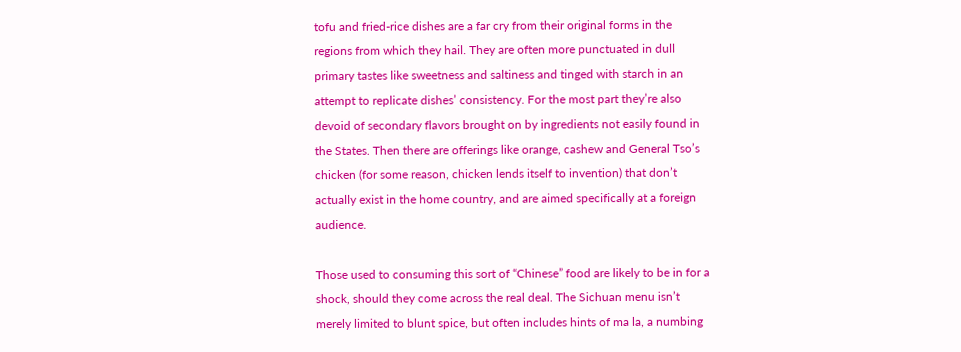tofu and fried-rice dishes are a far cry from their original forms in the regions from which they hail. They are often more punctuated in dull primary tastes like sweetness and saltiness and tinged with starch in an attempt to replicate dishes’ consistency. For the most part they’re also devoid of secondary flavors brought on by ingredients not easily found in the States. Then there are offerings like orange, cashew and General Tso’s chicken (for some reason, chicken lends itself to invention) that don’t actually exist in the home country, and are aimed specifically at a foreign audience.

Those used to consuming this sort of “Chinese” food are likely to be in for a shock, should they come across the real deal. The Sichuan menu isn’t merely limited to blunt spice, but often includes hints of ma la, a numbing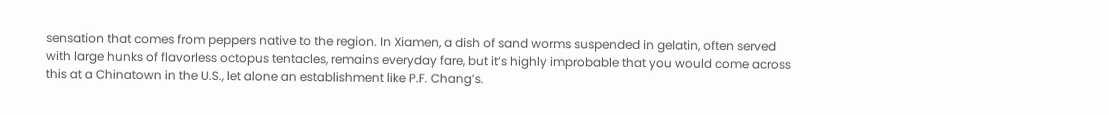sensation that comes from peppers native to the region. In Xiamen, a dish of sand worms suspended in gelatin, often served with large hunks of flavorless octopus tentacles, remains everyday fare, but it’s highly improbable that you would come across this at a Chinatown in the U.S., let alone an establishment like P.F. Chang’s.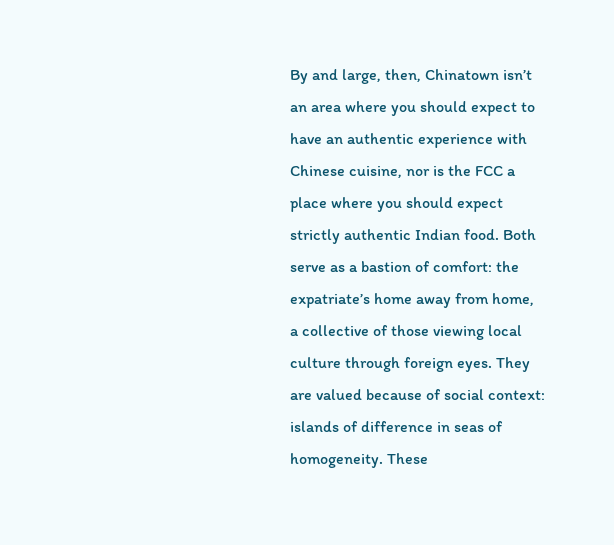By and large, then, Chinatown isn’t an area where you should expect to have an authentic experience with Chinese cuisine, nor is the FCC a place where you should expect strictly authentic Indian food. Both serve as a bastion of comfort: the expatriate’s home away from home, a collective of those viewing local culture through foreign eyes. They are valued because of social context: islands of difference in seas of homogeneity. These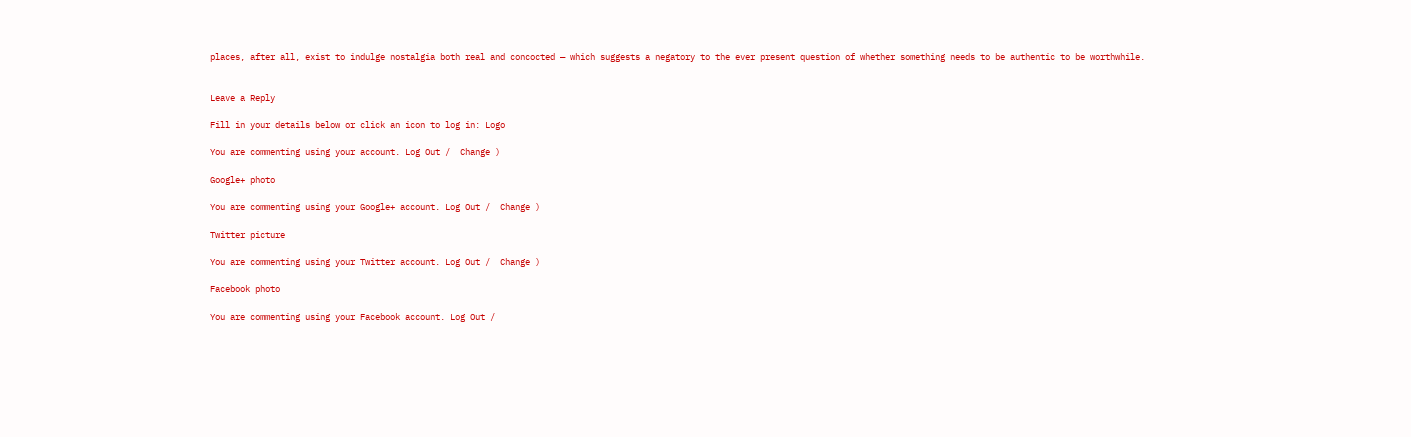places, after all, exist to indulge nostalgia both real and concocted — which suggests a negatory to the ever present question of whether something needs to be authentic to be worthwhile.


Leave a Reply

Fill in your details below or click an icon to log in: Logo

You are commenting using your account. Log Out /  Change )

Google+ photo

You are commenting using your Google+ account. Log Out /  Change )

Twitter picture

You are commenting using your Twitter account. Log Out /  Change )

Facebook photo

You are commenting using your Facebook account. Log Out /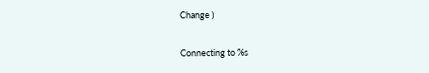Change )

Connecting to %s